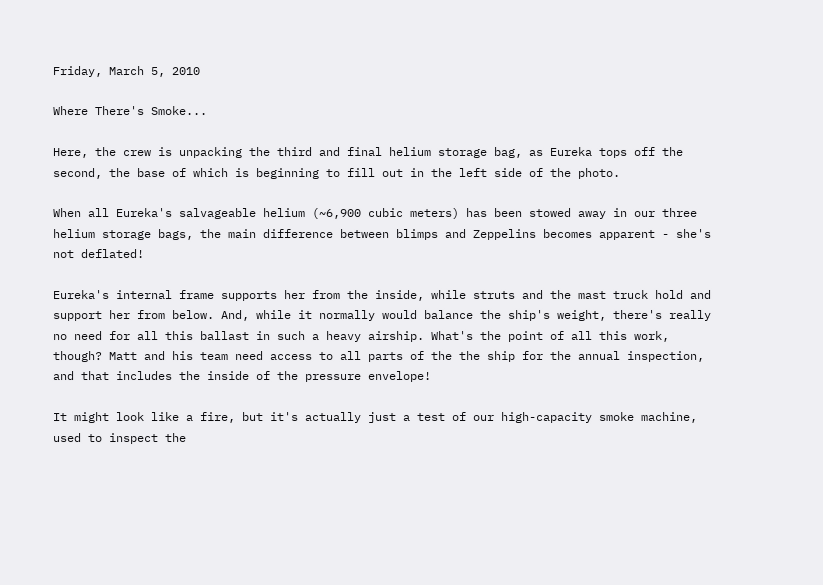Friday, March 5, 2010

Where There's Smoke...

Here, the crew is unpacking the third and final helium storage bag, as Eureka tops off the second, the base of which is beginning to fill out in the left side of the photo.

When all Eureka's salvageable helium (~6,900 cubic meters) has been stowed away in our three helium storage bags, the main difference between blimps and Zeppelins becomes apparent - she's not deflated!

Eureka's internal frame supports her from the inside, while struts and the mast truck hold and support her from below. And, while it normally would balance the ship's weight, there's really no need for all this ballast in such a heavy airship. What's the point of all this work, though? Matt and his team need access to all parts of the the ship for the annual inspection, and that includes the inside of the pressure envelope!

It might look like a fire, but it's actually just a test of our high-capacity smoke machine, used to inspect the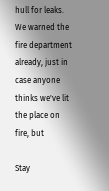hull for leaks. We warned the fire department already, just in case anyone thinks we've lit the place on fire, but

Stay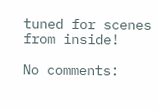tuned for scenes from inside!

No comments: